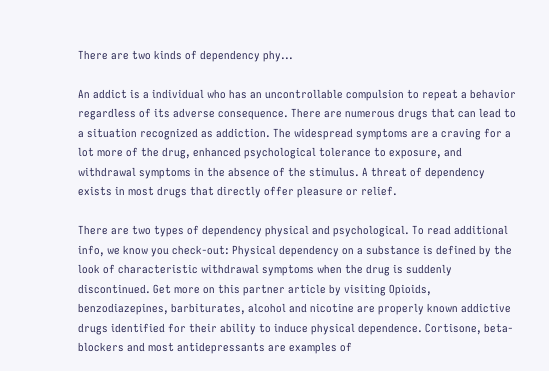There are two kinds of dependency phy...

An addict is a individual who has an uncontrollable compulsion to repeat a behavior regardless of its adverse consequence. There are numerous drugs that can lead to a situation recognized as addiction. The widespread symptoms are a craving for a lot more of the drug, enhanced psychological tolerance to exposure, and withdrawal symptoms in the absence of the stimulus. A threat of dependency exists in most drugs that directly offer pleasure or relief.

There are two types of dependency physical and psychological. To read additional info, we know you check-out: Physical dependency on a substance is defined by the look of characteristic withdrawal symptoms when the drug is suddenly discontinued. Get more on this partner article by visiting Opioids, benzodiazepines, barbiturates, alcohol and nicotine are properly known addictive drugs identified for their ability to induce physical dependence. Cortisone, beta-blockers and most antidepressants are examples of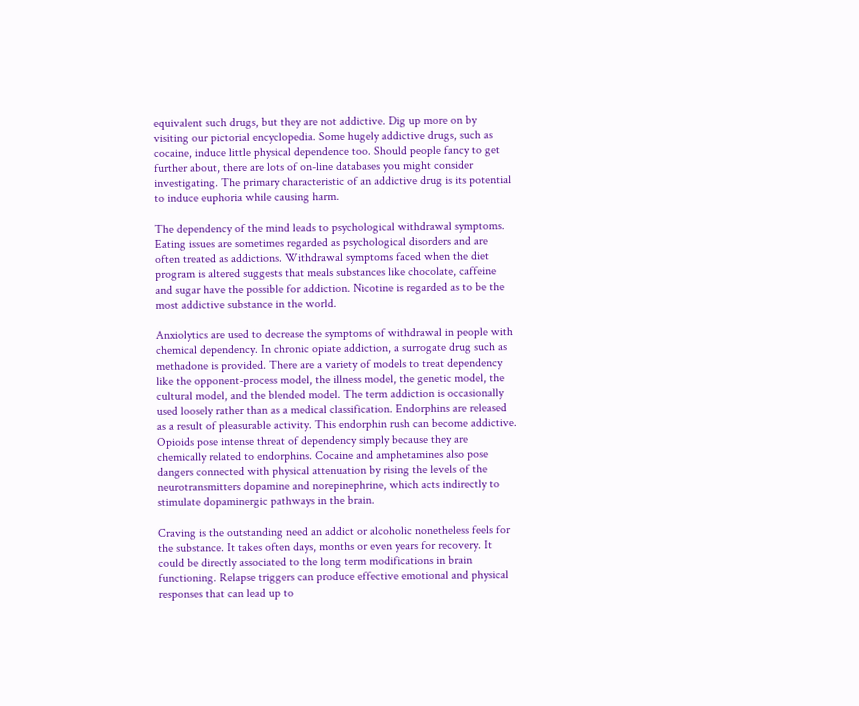equivalent such drugs, but they are not addictive. Dig up more on by visiting our pictorial encyclopedia. Some hugely addictive drugs, such as cocaine, induce little physical dependence too. Should people fancy to get further about, there are lots of on-line databases you might consider investigating. The primary characteristic of an addictive drug is its potential to induce euphoria while causing harm.

The dependency of the mind leads to psychological withdrawal symptoms. Eating issues are sometimes regarded as psychological disorders and are often treated as addictions. Withdrawal symptoms faced when the diet program is altered suggests that meals substances like chocolate, caffeine and sugar have the possible for addiction. Nicotine is regarded as to be the most addictive substance in the world.

Anxiolytics are used to decrease the symptoms of withdrawal in people with chemical dependency. In chronic opiate addiction, a surrogate drug such as methadone is provided. There are a variety of models to treat dependency like the opponent-process model, the illness model, the genetic model, the cultural model, and the blended model. The term addiction is occasionally used loosely rather than as a medical classification. Endorphins are released as a result of pleasurable activity. This endorphin rush can become addictive. Opioids pose intense threat of dependency simply because they are chemically related to endorphins. Cocaine and amphetamines also pose dangers connected with physical attenuation by rising the levels of the neurotransmitters dopamine and norepinephrine, which acts indirectly to stimulate dopaminergic pathways in the brain.

Craving is the outstanding need an addict or alcoholic nonetheless feels for the substance. It takes often days, months or even years for recovery. It could be directly associated to the long term modifications in brain functioning. Relapse triggers can produce effective emotional and physical responses that can lead up to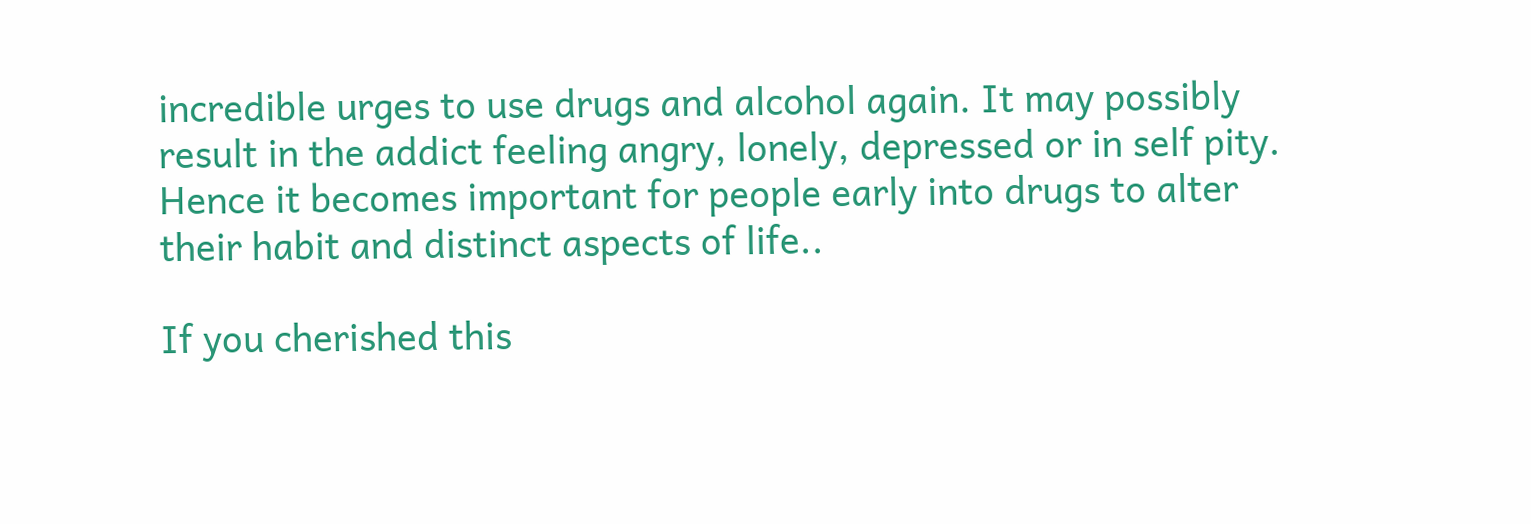incredible urges to use drugs and alcohol again. It may possibly result in the addict feeling angry, lonely, depressed or in self pity. Hence it becomes important for people early into drugs to alter their habit and distinct aspects of life..

If you cherished this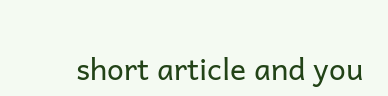short article and you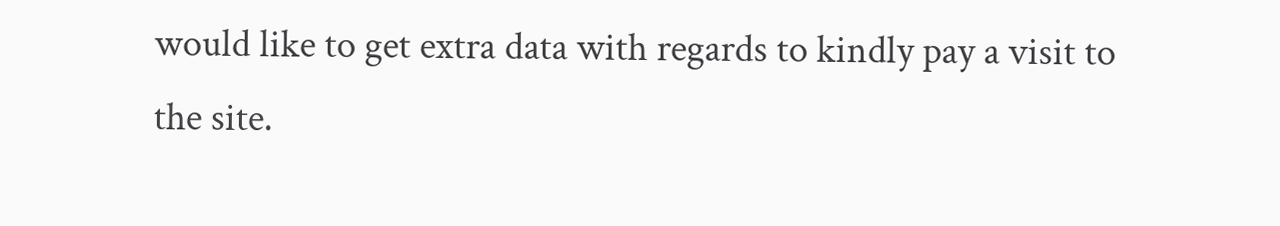would like to get extra data with regards to kindly pay a visit to the site.